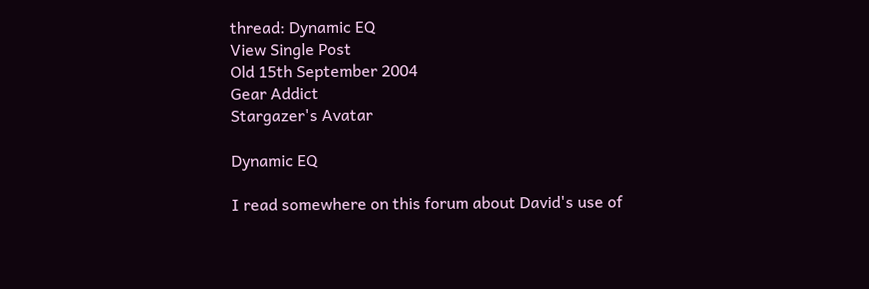thread: Dynamic EQ
View Single Post
Old 15th September 2004
Gear Addict
Stargazer's Avatar

Dynamic EQ

I read somewhere on this forum about David's use of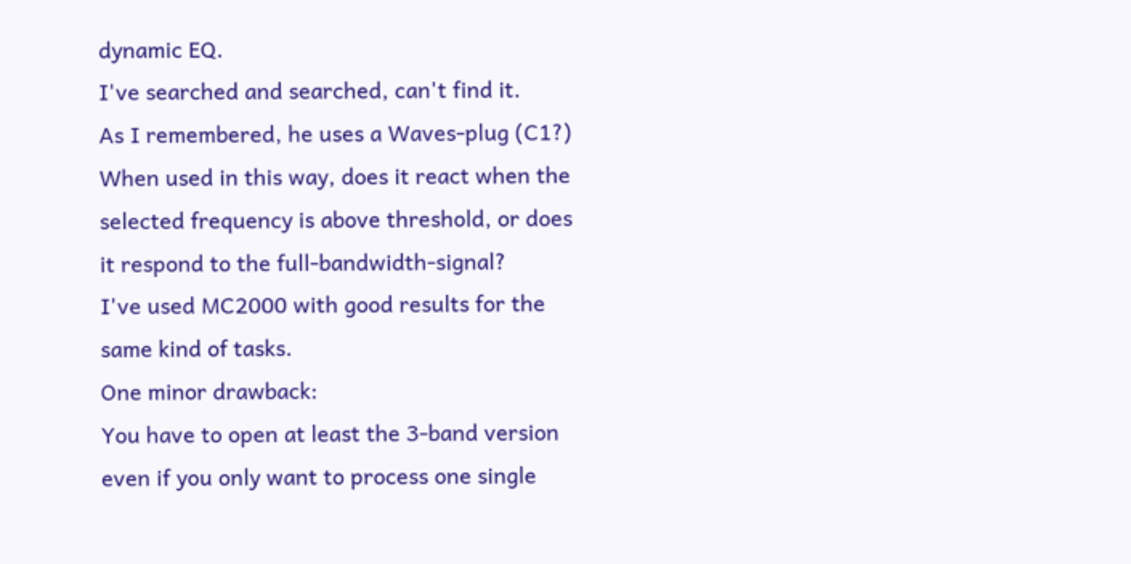dynamic EQ.
I've searched and searched, can't find it.
As I remembered, he uses a Waves-plug (C1?)
When used in this way, does it react when the selected frequency is above threshold, or does it respond to the full-bandwidth-signal?
I've used MC2000 with good results for the same kind of tasks.
One minor drawback:
You have to open at least the 3-band version even if you only want to process one single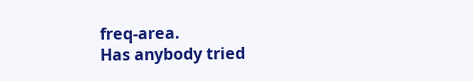freq-area.
Has anybody tried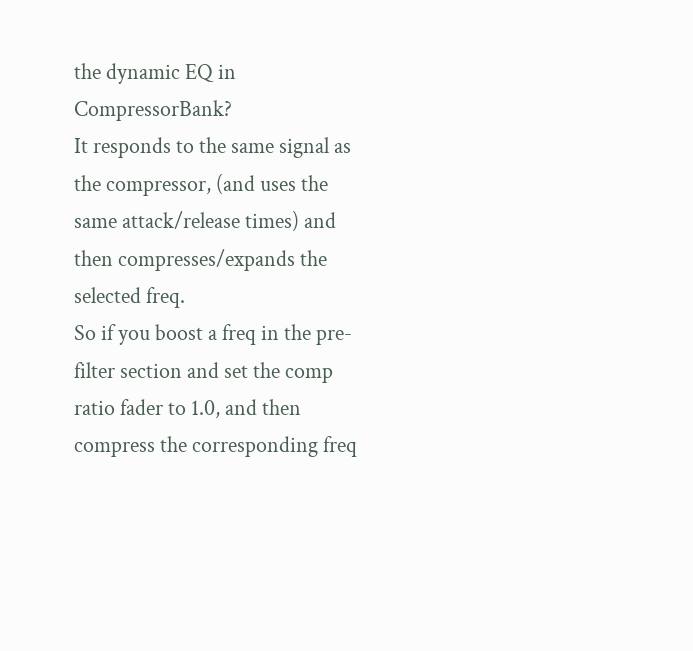the dynamic EQ in CompressorBank?
It responds to the same signal as the compressor, (and uses the same attack/release times) and then compresses/expands the selected freq.
So if you boost a freq in the pre-filter section and set the comp ratio fader to 1.0, and then compress the corresponding freq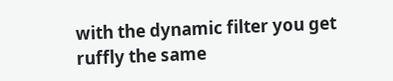with the dynamic filter you get ruffly the same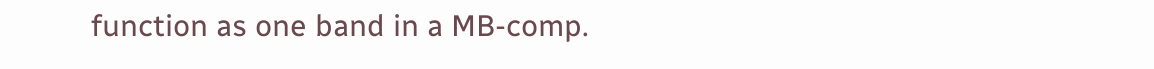function as one band in a MB-comp.